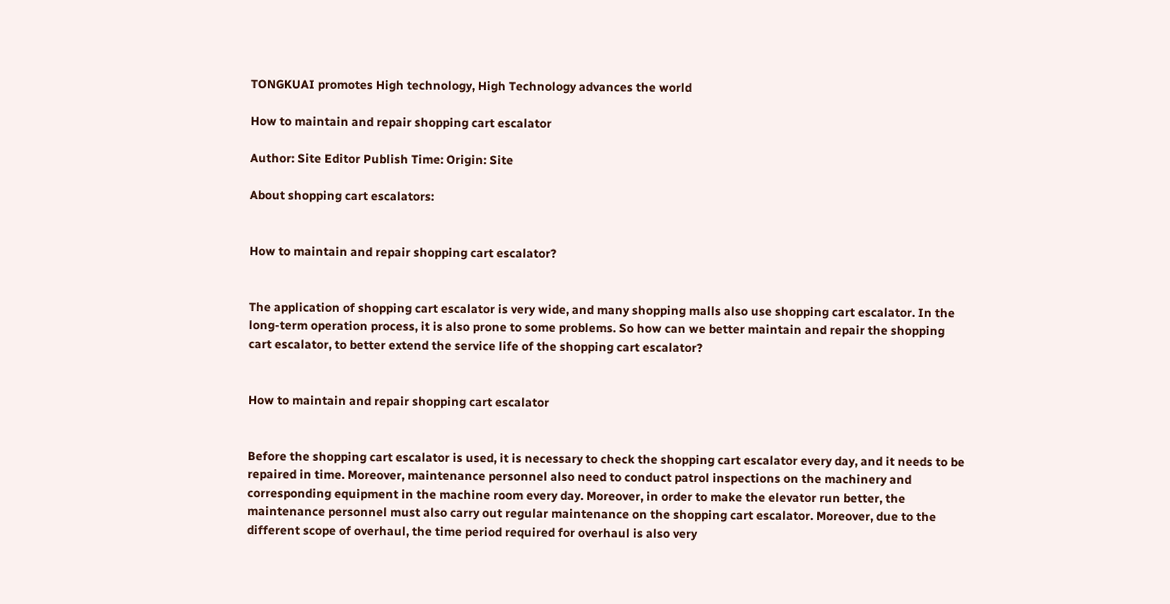TONGKUAI promotes High technology, High Technology advances the world

How to maintain and repair shopping cart escalator

Author: Site Editor Publish Time: Origin: Site

About shopping cart escalators:


How to maintain and repair shopping cart escalator?


The application of shopping cart escalator is very wide, and many shopping malls also use shopping cart escalator. In the long-term operation process, it is also prone to some problems. So how can we better maintain and repair the shopping cart escalator, to better extend the service life of the shopping cart escalator?


How to maintain and repair shopping cart escalator


Before the shopping cart escalator is used, it is necessary to check the shopping cart escalator every day, and it needs to be repaired in time. Moreover, maintenance personnel also need to conduct patrol inspections on the machinery and corresponding equipment in the machine room every day. Moreover, in order to make the elevator run better, the maintenance personnel must also carry out regular maintenance on the shopping cart escalator. Moreover, due to the different scope of overhaul, the time period required for overhaul is also very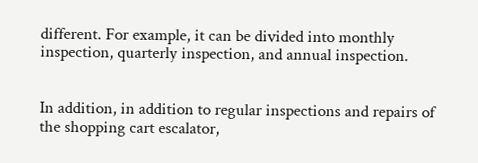different. For example, it can be divided into monthly inspection, quarterly inspection, and annual inspection.


In addition, in addition to regular inspections and repairs of the shopping cart escalator,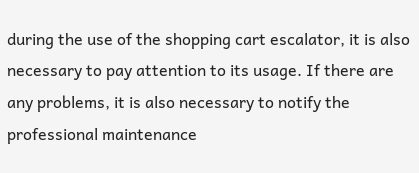during the use of the shopping cart escalator, it is also necessary to pay attention to its usage. If there are any problems, it is also necessary to notify the professional maintenance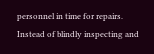personnel in time for repairs. Instead of blindly inspecting and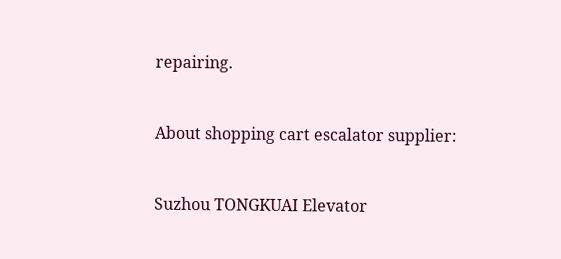repairing.


About shopping cart escalator supplier:


Suzhou TONGKUAI Elevator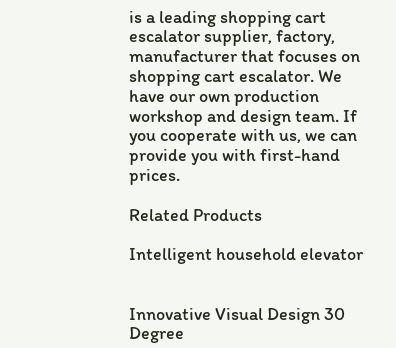is a leading shopping cart escalator supplier, factory, manufacturer that focuses on shopping cart escalator. We have our own production workshop and design team. If you cooperate with us, we can provide you with first-hand prices.

Related Products

Intelligent household elevator


Innovative Visual Design 30 Degree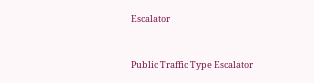Escalator


Public Traffic Type Escalator